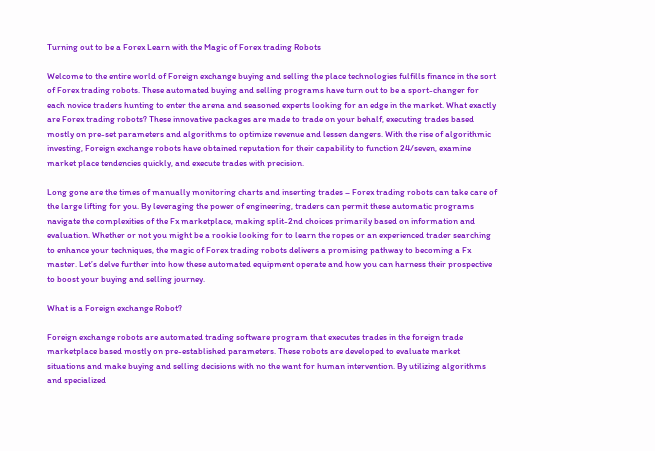Turning out to be a Forex Learn with the Magic of Forex trading Robots

Welcome to the entire world of Foreign exchange buying and selling the place technologies fulfills finance in the sort of Forex trading robots. These automated buying and selling programs have turn out to be a sport-changer for each novice traders hunting to enter the arena and seasoned experts looking for an edge in the market. What exactly are Forex trading robots? These innovative packages are made to trade on your behalf, executing trades based mostly on pre-set parameters and algorithms to optimize revenue and lessen dangers. With the rise of algorithmic investing, Foreign exchange robots have obtained reputation for their capability to function 24/seven, examine market place tendencies quickly, and execute trades with precision.

Long gone are the times of manually monitoring charts and inserting trades – Forex trading robots can take care of the large lifting for you. By leveraging the power of engineering, traders can permit these automatic programs navigate the complexities of the Fx marketplace, making split-2nd choices primarily based on information and evaluation. Whether or not you might be a rookie looking for to learn the ropes or an experienced trader searching to enhance your techniques, the magic of Forex trading robots delivers a promising pathway to becoming a Fx master. Let’s delve further into how these automated equipment operate and how you can harness their prospective to boost your buying and selling journey.

What is a Foreign exchange Robot?

Foreign exchange robots are automated trading software program that executes trades in the foreign trade marketplace based mostly on pre-established parameters. These robots are developed to evaluate market situations and make buying and selling decisions with no the want for human intervention. By utilizing algorithms and specialized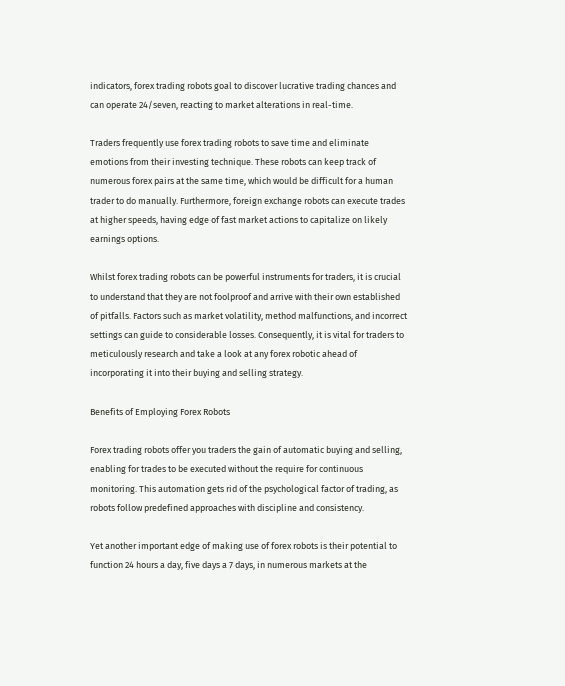indicators, forex trading robots goal to discover lucrative trading chances and can operate 24/seven, reacting to market alterations in real-time.

Traders frequently use forex trading robots to save time and eliminate emotions from their investing technique. These robots can keep track of numerous forex pairs at the same time, which would be difficult for a human trader to do manually. Furthermore, foreign exchange robots can execute trades at higher speeds, having edge of fast market actions to capitalize on likely earnings options.

Whilst forex trading robots can be powerful instruments for traders, it is crucial to understand that they are not foolproof and arrive with their own established of pitfalls. Factors such as market volatility, method malfunctions, and incorrect settings can guide to considerable losses. Consequently, it is vital for traders to meticulously research and take a look at any forex robotic ahead of incorporating it into their buying and selling strategy.

Benefits of Employing Forex Robots

Forex trading robots offer you traders the gain of automatic buying and selling, enabling for trades to be executed without the require for continuous monitoring. This automation gets rid of the psychological factor of trading, as robots follow predefined approaches with discipline and consistency.

Yet another important edge of making use of forex robots is their potential to function 24 hours a day, five days a 7 days, in numerous markets at the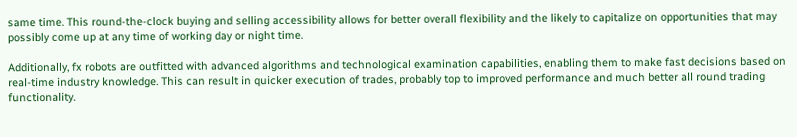same time. This round-the-clock buying and selling accessibility allows for better overall flexibility and the likely to capitalize on opportunities that may possibly come up at any time of working day or night time.

Additionally, fx robots are outfitted with advanced algorithms and technological examination capabilities, enabling them to make fast decisions based on real-time industry knowledge. This can result in quicker execution of trades, probably top to improved performance and much better all round trading functionality.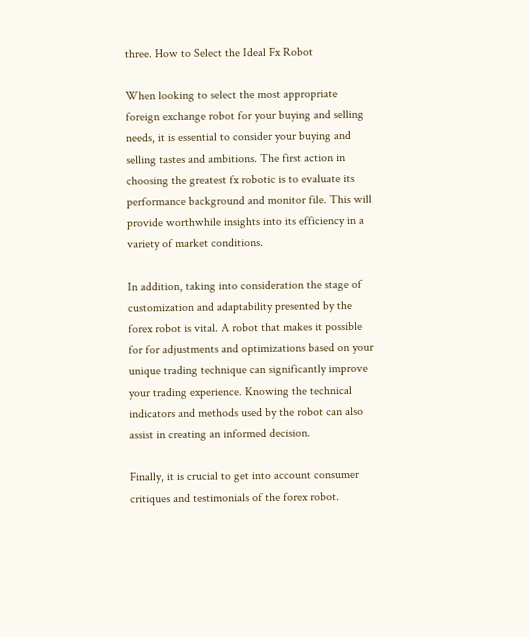three. How to Select the Ideal Fx Robot

When looking to select the most appropriate foreign exchange robot for your buying and selling needs, it is essential to consider your buying and selling tastes and ambitions. The first action in choosing the greatest fx robotic is to evaluate its performance background and monitor file. This will provide worthwhile insights into its efficiency in a variety of market conditions.

In addition, taking into consideration the stage of customization and adaptability presented by the forex robot is vital. A robot that makes it possible for for adjustments and optimizations based on your unique trading technique can significantly improve your trading experience. Knowing the technical indicators and methods used by the robot can also assist in creating an informed decision.

Finally, it is crucial to get into account consumer critiques and testimonials of the forex robot.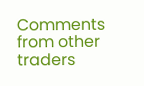Comments from other traders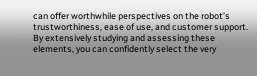can offer worthwhile perspectives on the robot’s trustworthiness, ease of use, and customer support. By extensively studying and assessing these elements, you can confidently select the very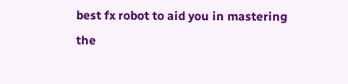best fx robot to aid you in mastering the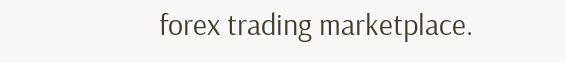forex trading marketplace.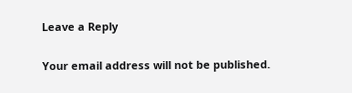Leave a Reply

Your email address will not be published.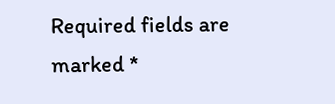Required fields are marked *